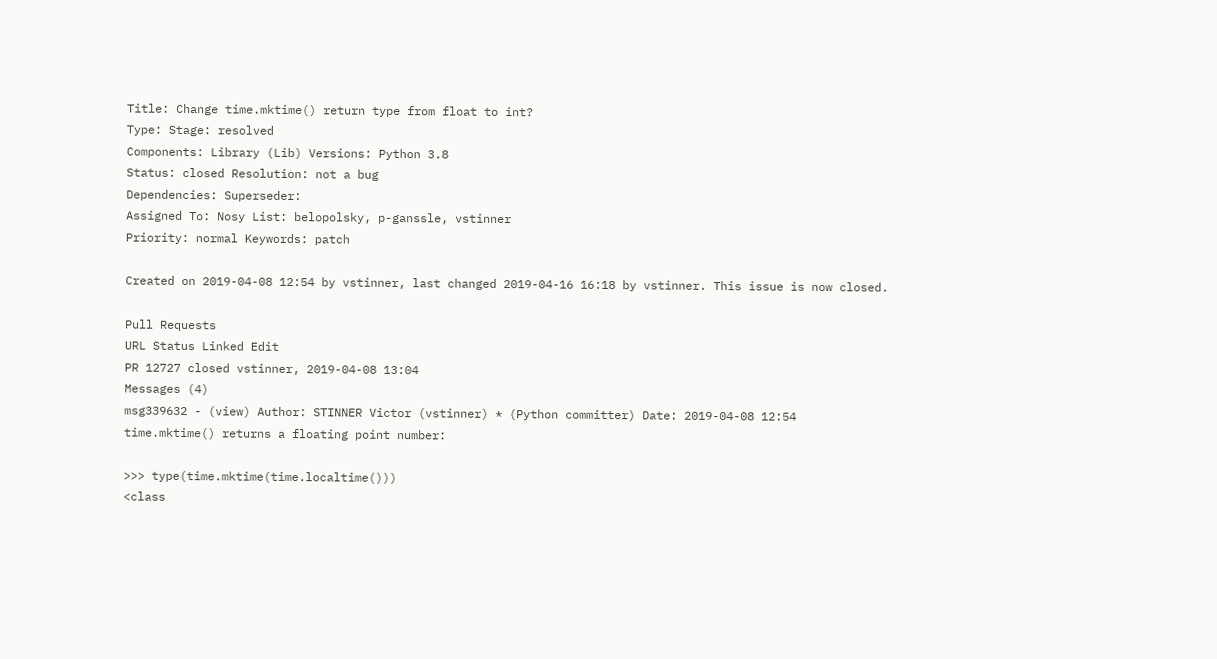Title: Change time.mktime() return type from float to int?
Type: Stage: resolved
Components: Library (Lib) Versions: Python 3.8
Status: closed Resolution: not a bug
Dependencies: Superseder:
Assigned To: Nosy List: belopolsky, p-ganssle, vstinner
Priority: normal Keywords: patch

Created on 2019-04-08 12:54 by vstinner, last changed 2019-04-16 16:18 by vstinner. This issue is now closed.

Pull Requests
URL Status Linked Edit
PR 12727 closed vstinner, 2019-04-08 13:04
Messages (4)
msg339632 - (view) Author: STINNER Victor (vstinner) * (Python committer) Date: 2019-04-08 12:54
time.mktime() returns a floating point number:

>>> type(time.mktime(time.localtime()))
<class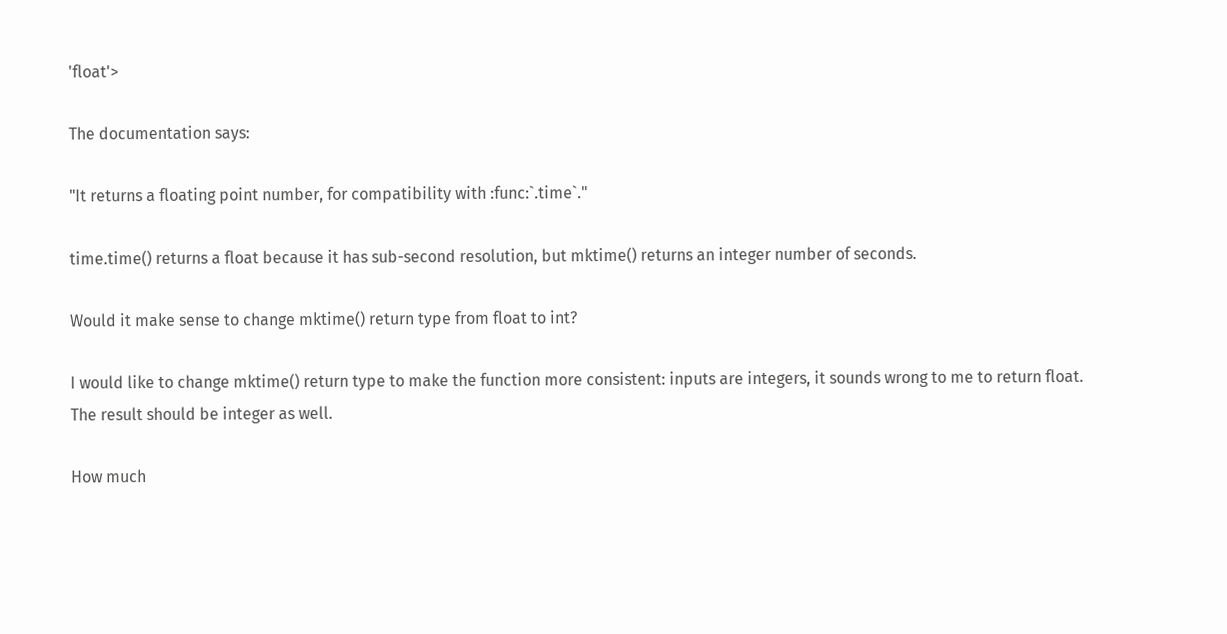'float'>

The documentation says:

"It returns a floating point number, for compatibility with :func:`.time`."

time.time() returns a float because it has sub-second resolution, but mktime() returns an integer number of seconds.

Would it make sense to change mktime() return type from float to int?

I would like to change mktime() return type to make the function more consistent: inputs are integers, it sounds wrong to me to return float. The result should be integer as well.

How much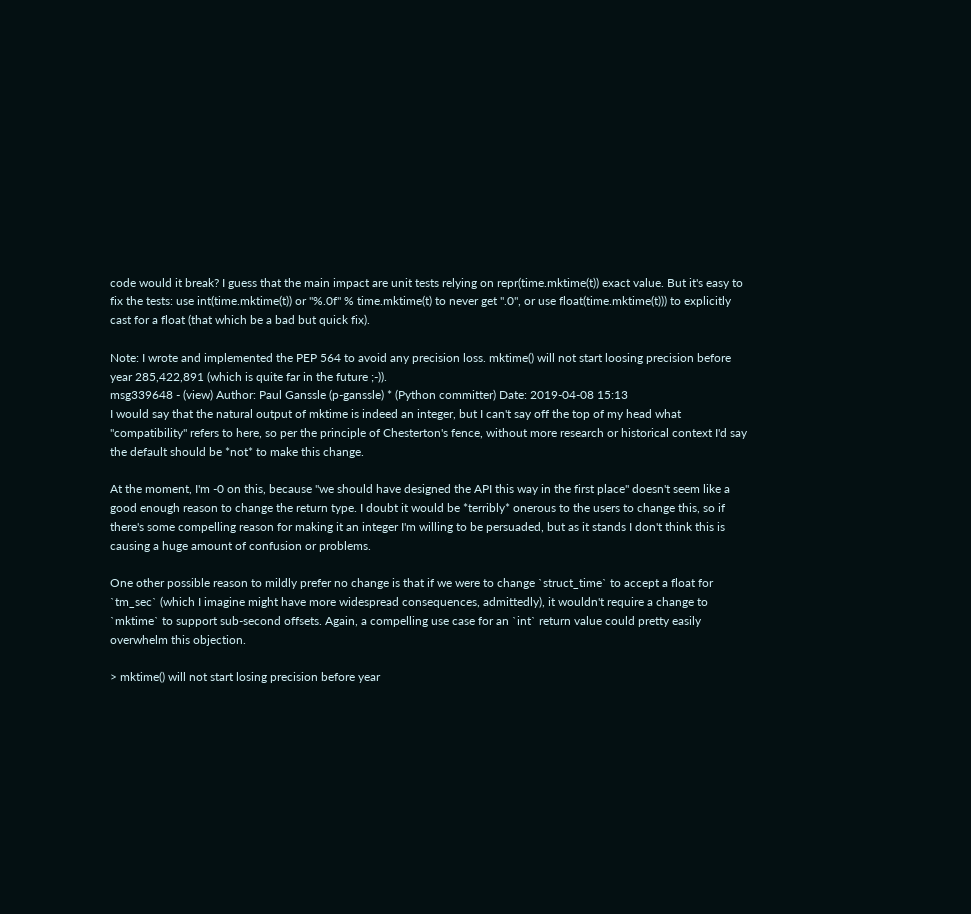code would it break? I guess that the main impact are unit tests relying on repr(time.mktime(t)) exact value. But it's easy to fix the tests: use int(time.mktime(t)) or "%.0f" % time.mktime(t) to never get ".0", or use float(time.mktime(t))) to explicitly cast for a float (that which be a bad but quick fix).

Note: I wrote and implemented the PEP 564 to avoid any precision loss. mktime() will not start loosing precision before year 285,422,891 (which is quite far in the future ;-)).
msg339648 - (view) Author: Paul Ganssle (p-ganssle) * (Python committer) Date: 2019-04-08 15:13
I would say that the natural output of mktime is indeed an integer, but I can't say off the top of my head what "compatibility" refers to here, so per the principle of Chesterton's fence, without more research or historical context I'd say the default should be *not* to make this change.

At the moment, I'm -0 on this, because "we should have designed the API this way in the first place" doesn't seem like a good enough reason to change the return type. I doubt it would be *terribly* onerous to the users to change this, so if there's some compelling reason for making it an integer I'm willing to be persuaded, but as it stands I don't think this is causing a huge amount of confusion or problems.

One other possible reason to mildly prefer no change is that if we were to change `struct_time` to accept a float for `tm_sec` (which I imagine might have more widespread consequences, admittedly), it wouldn't require a change to `mktime` to support sub-second offsets. Again, a compelling use case for an `int` return value could pretty easily overwhelm this objection.

> mktime() will not start losing precision before year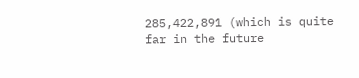285,422,891 (which is quite far in the future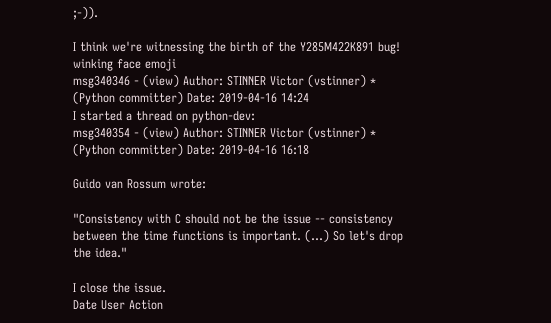;-)).

I think we're witnessing the birth of the Y285M422K891 bug! winking face emoji
msg340346 - (view) Author: STINNER Victor (vstinner) * (Python committer) Date: 2019-04-16 14:24
I started a thread on python-dev:
msg340354 - (view) Author: STINNER Victor (vstinner) * (Python committer) Date: 2019-04-16 16:18

Guido van Rossum wrote:

"Consistency with C should not be the issue -- consistency between the time functions is important. (...) So let's drop the idea."

I close the issue.
Date User Action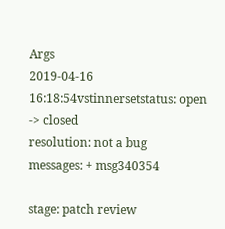Args
2019-04-16 16:18:54vstinnersetstatus: open -> closed
resolution: not a bug
messages: + msg340354

stage: patch review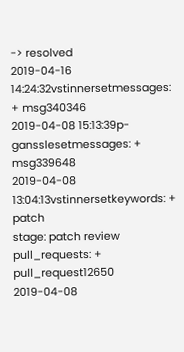-> resolved
2019-04-16 14:24:32vstinnersetmessages: + msg340346
2019-04-08 15:13:39p-gansslesetmessages: + msg339648
2019-04-08 13:04:13vstinnersetkeywords: + patch
stage: patch review
pull_requests: + pull_request12650
2019-04-08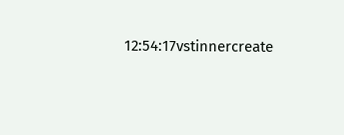12:54:17vstinnercreate